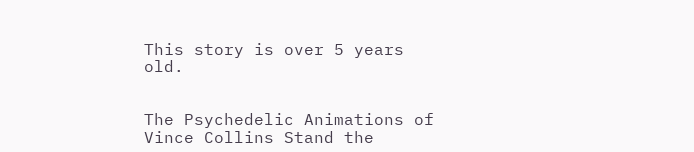This story is over 5 years old.


The Psychedelic Animations of Vince Collins Stand the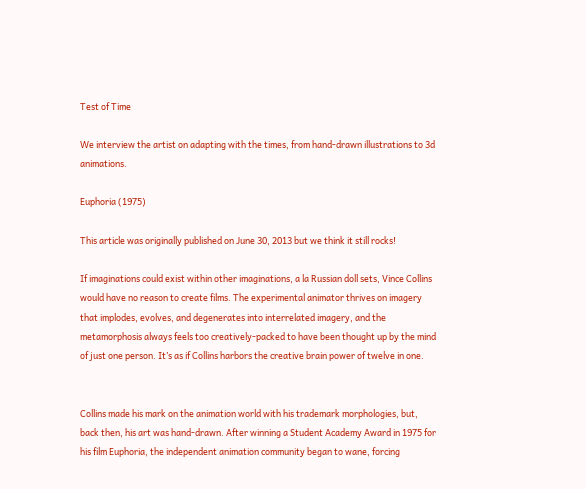Test of Time

We interview the artist on adapting with the times, from hand-drawn illustrations to 3d animations.

Euphoria (1975)

This article was originally published on June 30, 2013 but we think it still rocks!

If imaginations could exist within other imaginations, a la Russian doll sets, Vince Collins would have no reason to create films. The experimental animator thrives on imagery that implodes, evolves, and degenerates into interrelated imagery, and the metamorphosis always feels too creatively-packed to have been thought up by the mind of just one person. It’s as if Collins harbors the creative brain power of twelve in one.


Collins made his mark on the animation world with his trademark morphologies, but, back then, his art was hand-drawn. After winning a Student Academy Award in 1975 for his film Euphoria, the independent animation community began to wane, forcing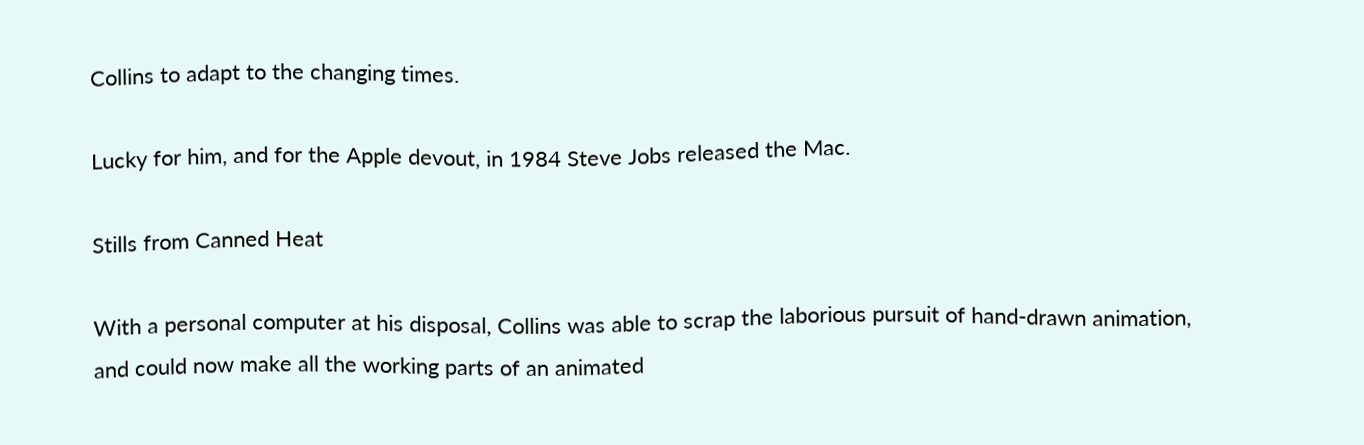Collins to adapt to the changing times.

Lucky for him, and for the Apple devout, in 1984 Steve Jobs released the Mac.

Stills from Canned Heat

With a personal computer at his disposal, Collins was able to scrap the laborious pursuit of hand-drawn animation, and could now make all the working parts of an animated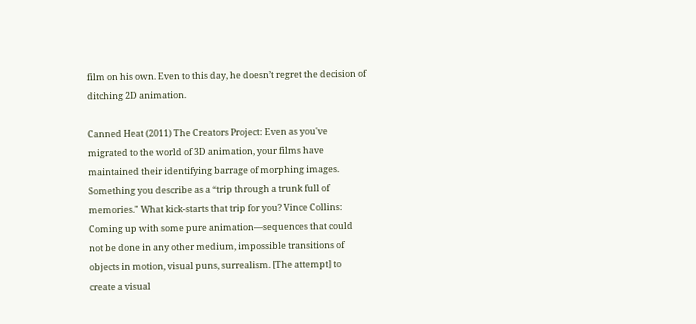film on his own. Even to this day, he doesn’t regret the decision of ditching 2D animation.

Canned Heat (2011) The Creators Project: Even as you've migrated to the world of 3D animation, your films have maintained their identifying barrage of morphing images. Something you describe as a “trip through a trunk full of memories." What kick-starts that trip for you? Vince Collins: Coming up with some pure animation—sequences that could not be done in any other medium, impossible transitions of objects in motion, visual puns, surrealism. [The attempt] to create a visual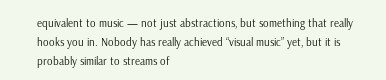equivalent to music — not just abstractions, but something that really hooks you in. Nobody has really achieved “visual music” yet, but it is probably similar to streams of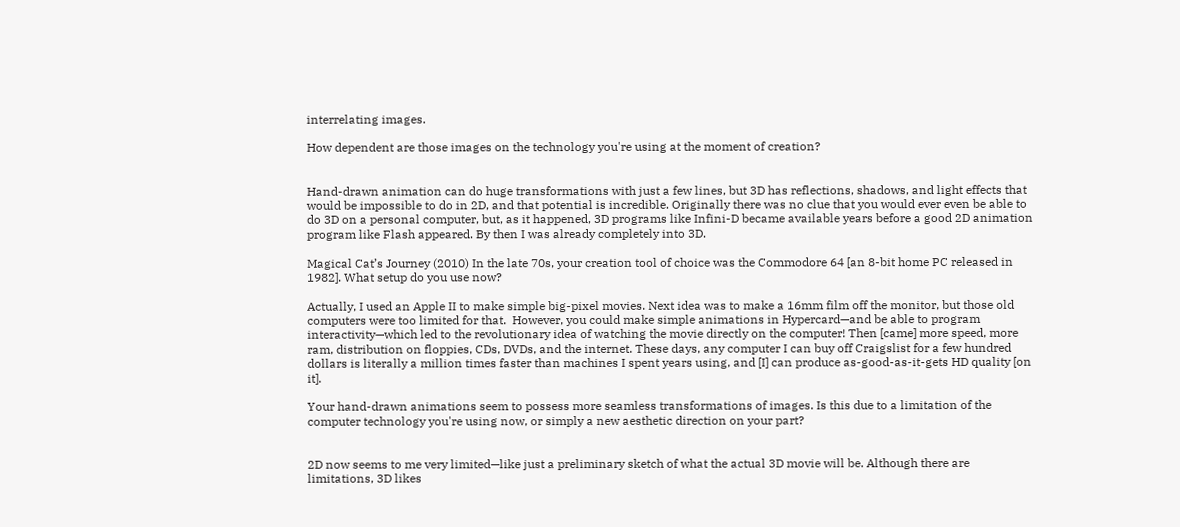interrelating images.

How dependent are those images on the technology you're using at the moment of creation?


Hand-drawn animation can do huge transformations with just a few lines, but 3D has reflections, shadows, and light effects that would be impossible to do in 2D, and that potential is incredible. Originally there was no clue that you would ever even be able to do 3D on a personal computer, but, as it happened, 3D programs like Infini-D became available years before a good 2D animation program like Flash appeared. By then I was already completely into 3D.

Magical Cat’s Journey (2010) In the late 70s, your creation tool of choice was the Commodore 64 [an 8-bit home PC released in 1982]. What setup do you use now?

Actually, I used an Apple II to make simple big-pixel movies. Next idea was to make a 16mm film off the monitor, but those old computers were too limited for that.  However, you could make simple animations in Hypercard—and be able to program interactivity—which led to the revolutionary idea of watching the movie directly on the computer! Then [came] more speed, more ram, distribution on floppies, CDs, DVDs, and the internet. These days, any computer I can buy off Craigslist for a few hundred dollars is literally a million times faster than machines I spent years using, and [I] can produce as-good-as-it-gets HD quality [on it].

Your hand-drawn animations seem to possess more seamless transformations of images. Is this due to a limitation of the computer technology you're using now, or simply a new aesthetic direction on your part?


2D now seems to me very limited—like just a preliminary sketch of what the actual 3D movie will be. Although there are limitations, 3D likes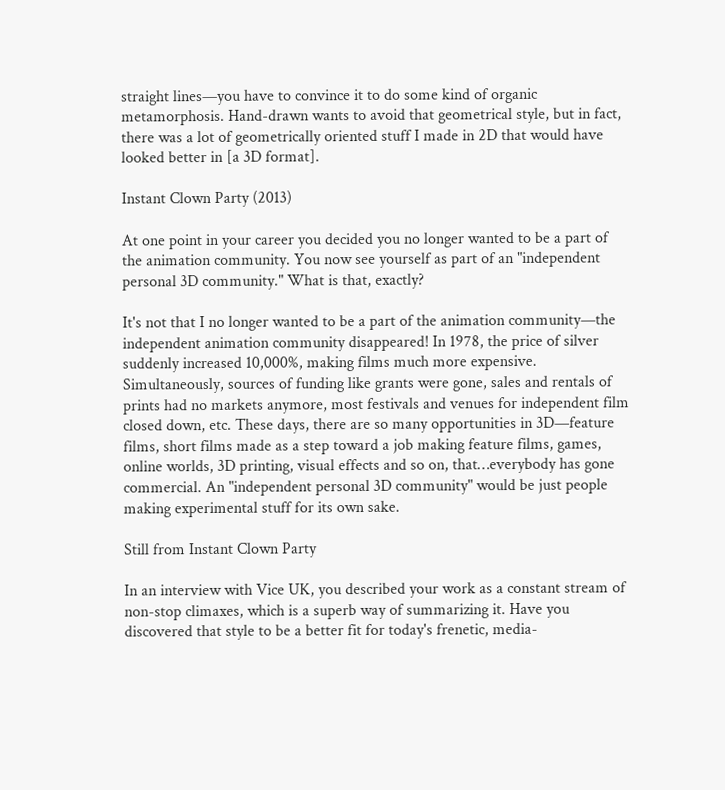straight lines—you have to convince it to do some kind of organic metamorphosis. Hand-drawn wants to avoid that geometrical style, but in fact, there was a lot of geometrically oriented stuff I made in 2D that would have looked better in [a 3D format].

Instant Clown Party (2013)

At one point in your career you decided you no longer wanted to be a part of the animation community. You now see yourself as part of an "independent personal 3D community." What is that, exactly?

It's not that I no longer wanted to be a part of the animation community—the independent animation community disappeared! In 1978, the price of silver suddenly increased 10,000%, making films much more expensive. Simultaneously, sources of funding like grants were gone, sales and rentals of prints had no markets anymore, most festivals and venues for independent film closed down, etc. These days, there are so many opportunities in 3D—feature films, short films made as a step toward a job making feature films, games, online worlds, 3D printing, visual effects and so on, that…everybody has gone commercial. An "independent personal 3D community" would be just people making experimental stuff for its own sake.

Still from Instant Clown Party

In an interview with Vice UK, you described your work as a constant stream of non-stop climaxes, which is a superb way of summarizing it. Have you discovered that style to be a better fit for today's frenetic, media-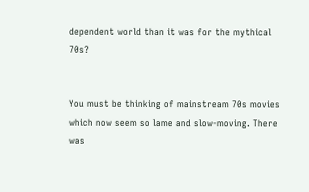dependent world than it was for the mythical 70s?


You must be thinking of mainstream 70s movies which now seem so lame and slow-moving. There was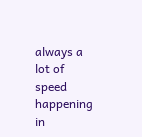always a lot of speed happening in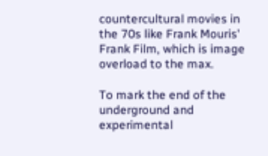countercultural movies in the 70s like Frank Mouris' Frank Film, which is image overload to the max.

To mark the end of the underground and experimental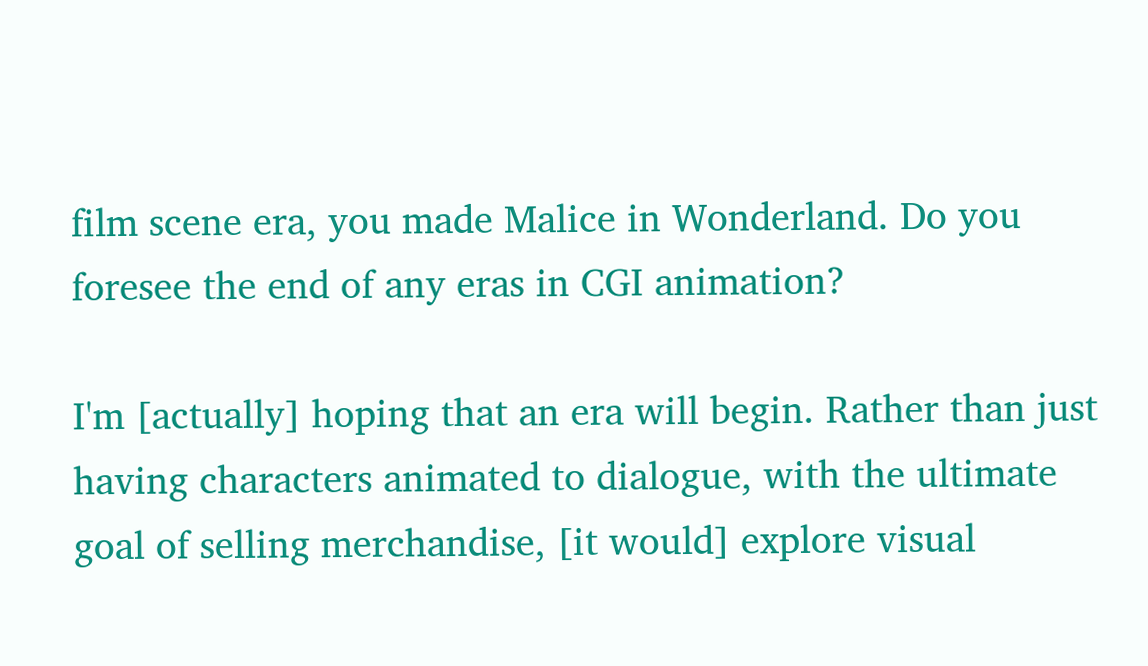film scene era, you made Malice in Wonderland. Do you foresee the end of any eras in CGI animation?

I'm [actually] hoping that an era will begin. Rather than just having characters animated to dialogue, with the ultimate goal of selling merchandise, [it would] explore visual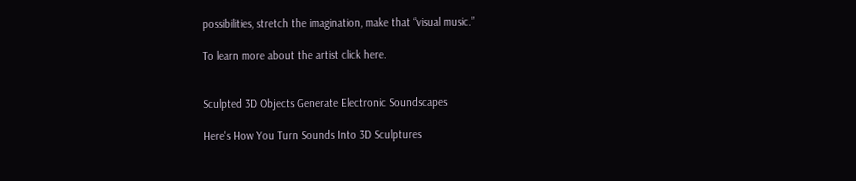possibilities, stretch the imagination, make that “visual music.”

To learn more about the artist click here.


Sculpted 3D Objects Generate Electronic Soundscapes

Here's How You Turn Sounds Into 3D Sculptures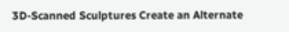3D-Scanned Sculptures Create an Alternate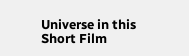Universe in this Short Film